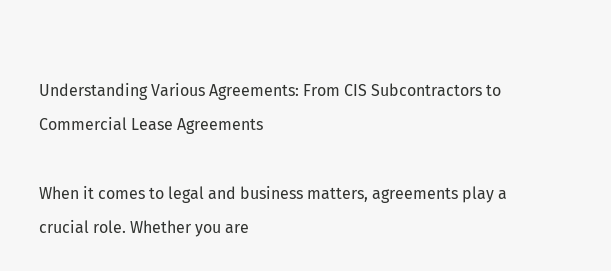Understanding Various Agreements: From CIS Subcontractors to Commercial Lease Agreements

When it comes to legal and business matters, agreements play a crucial role. Whether you are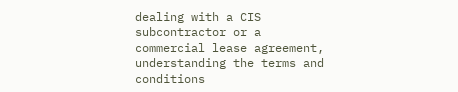dealing with a CIS subcontractor or a commercial lease agreement, understanding the terms and conditions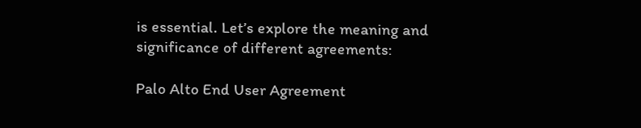is essential. Let’s explore the meaning and significance of different agreements:

Palo Alto End User Agreement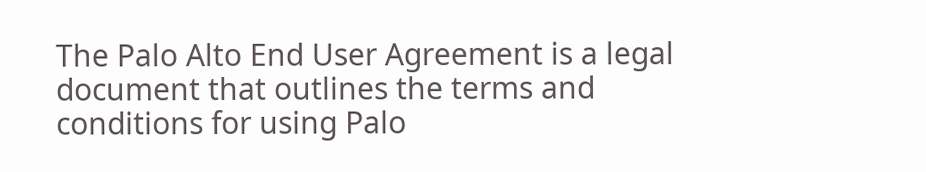The Palo Alto End User Agreement is a legal document that outlines the terms and conditions for using Palo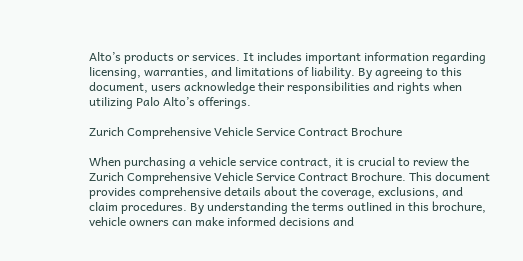Alto’s products or services. It includes important information regarding licensing, warranties, and limitations of liability. By agreeing to this document, users acknowledge their responsibilities and rights when utilizing Palo Alto’s offerings.

Zurich Comprehensive Vehicle Service Contract Brochure

When purchasing a vehicle service contract, it is crucial to review the Zurich Comprehensive Vehicle Service Contract Brochure. This document provides comprehensive details about the coverage, exclusions, and claim procedures. By understanding the terms outlined in this brochure, vehicle owners can make informed decisions and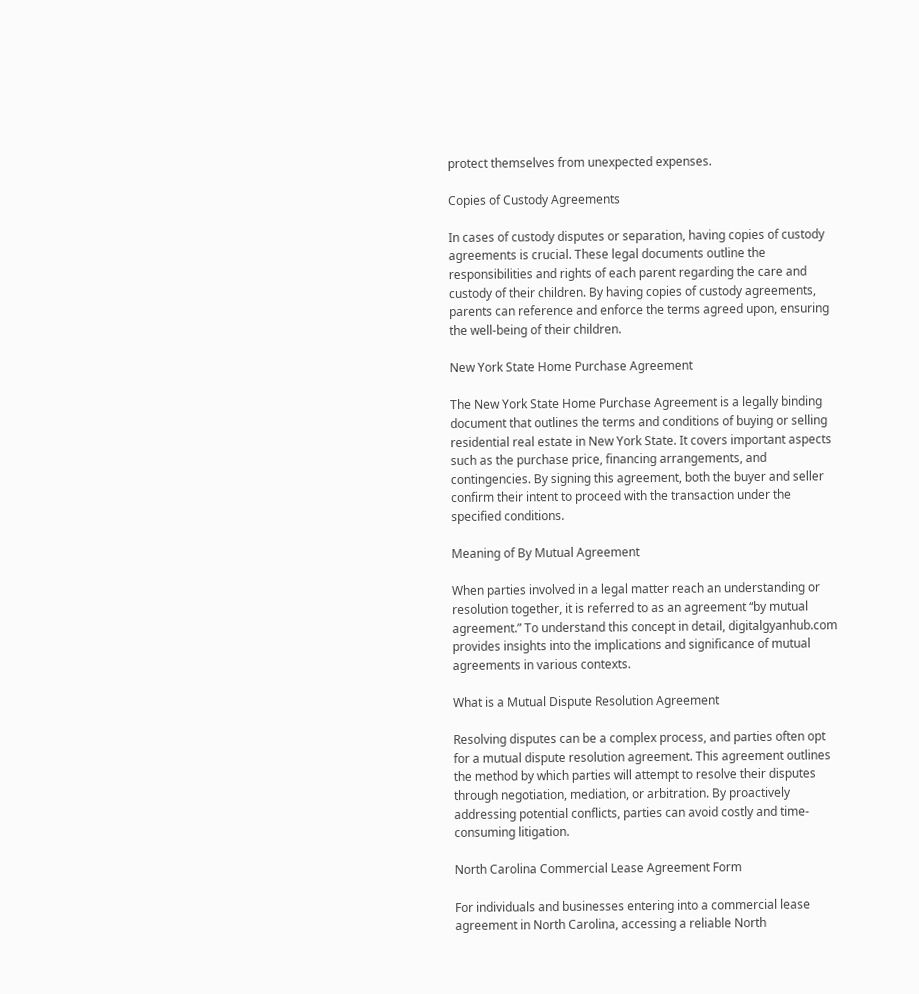protect themselves from unexpected expenses.

Copies of Custody Agreements

In cases of custody disputes or separation, having copies of custody agreements is crucial. These legal documents outline the responsibilities and rights of each parent regarding the care and custody of their children. By having copies of custody agreements, parents can reference and enforce the terms agreed upon, ensuring the well-being of their children.

New York State Home Purchase Agreement

The New York State Home Purchase Agreement is a legally binding document that outlines the terms and conditions of buying or selling residential real estate in New York State. It covers important aspects such as the purchase price, financing arrangements, and contingencies. By signing this agreement, both the buyer and seller confirm their intent to proceed with the transaction under the specified conditions.

Meaning of By Mutual Agreement

When parties involved in a legal matter reach an understanding or resolution together, it is referred to as an agreement “by mutual agreement.” To understand this concept in detail, digitalgyanhub.com provides insights into the implications and significance of mutual agreements in various contexts.

What is a Mutual Dispute Resolution Agreement

Resolving disputes can be a complex process, and parties often opt for a mutual dispute resolution agreement. This agreement outlines the method by which parties will attempt to resolve their disputes through negotiation, mediation, or arbitration. By proactively addressing potential conflicts, parties can avoid costly and time-consuming litigation.

North Carolina Commercial Lease Agreement Form

For individuals and businesses entering into a commercial lease agreement in North Carolina, accessing a reliable North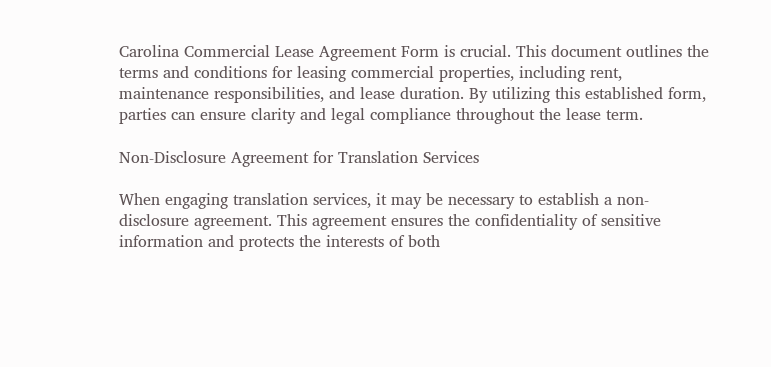Carolina Commercial Lease Agreement Form is crucial. This document outlines the terms and conditions for leasing commercial properties, including rent, maintenance responsibilities, and lease duration. By utilizing this established form, parties can ensure clarity and legal compliance throughout the lease term.

Non-Disclosure Agreement for Translation Services

When engaging translation services, it may be necessary to establish a non-disclosure agreement. This agreement ensures the confidentiality of sensitive information and protects the interests of both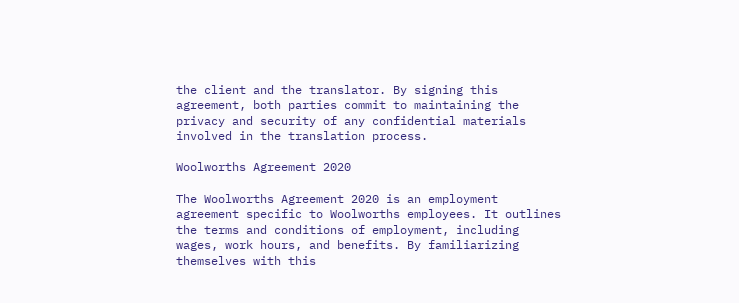the client and the translator. By signing this agreement, both parties commit to maintaining the privacy and security of any confidential materials involved in the translation process.

Woolworths Agreement 2020

The Woolworths Agreement 2020 is an employment agreement specific to Woolworths employees. It outlines the terms and conditions of employment, including wages, work hours, and benefits. By familiarizing themselves with this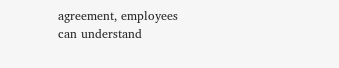agreement, employees can understand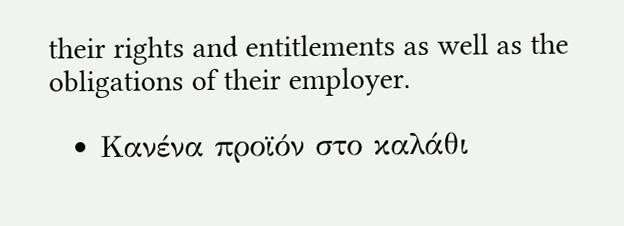their rights and entitlements as well as the obligations of their employer.

  • Κανένα προϊόν στο καλάθι